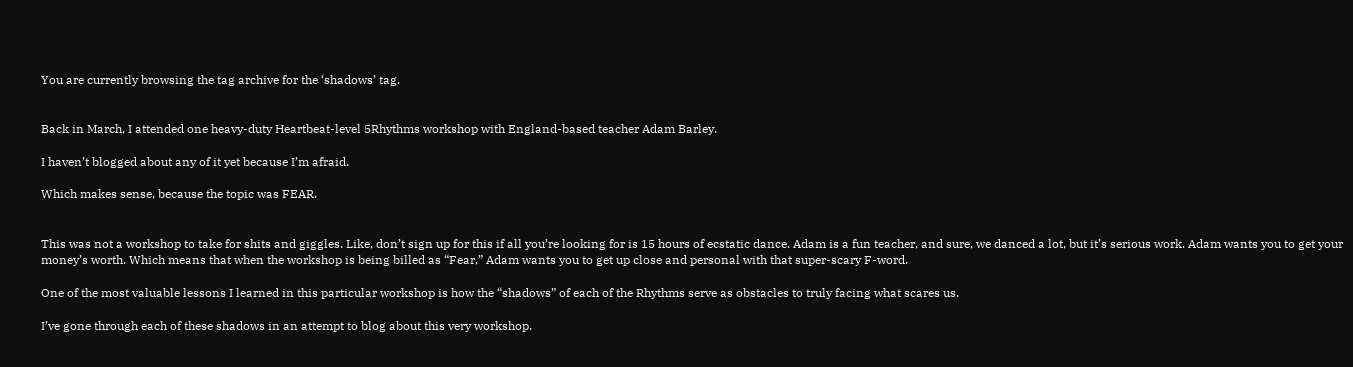You are currently browsing the tag archive for the ‘shadows’ tag.


Back in March, I attended one heavy-duty Heartbeat-level 5Rhythms workshop with England-based teacher Adam Barley.

I haven’t blogged about any of it yet because I’m afraid.

Which makes sense, because the topic was FEAR.


This was not a workshop to take for shits and giggles. Like, don’t sign up for this if all you’re looking for is 15 hours of ecstatic dance. Adam is a fun teacher, and sure, we danced a lot, but it’s serious work. Adam wants you to get your money’s worth. Which means that when the workshop is being billed as “Fear,” Adam wants you to get up close and personal with that super-scary F-word.

One of the most valuable lessons I learned in this particular workshop is how the “shadows” of each of the Rhythms serve as obstacles to truly facing what scares us.

I’ve gone through each of these shadows in an attempt to blog about this very workshop.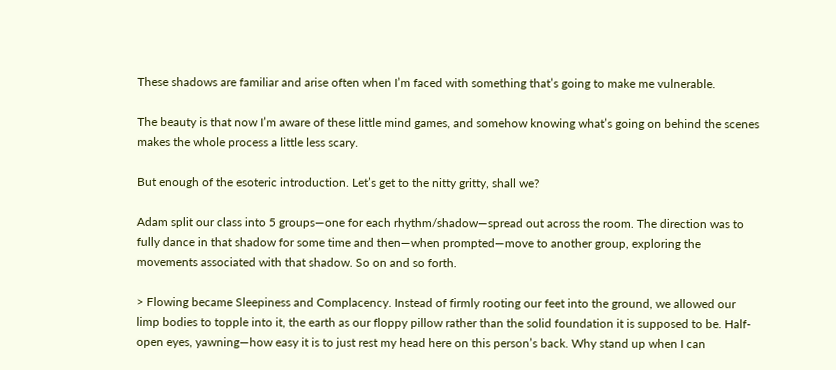These shadows are familiar and arise often when I’m faced with something that’s going to make me vulnerable.

The beauty is that now I’m aware of these little mind games, and somehow knowing what’s going on behind the scenes makes the whole process a little less scary.

But enough of the esoteric introduction. Let’s get to the nitty gritty, shall we?

Adam split our class into 5 groups—one for each rhythm/shadow—spread out across the room. The direction was to fully dance in that shadow for some time and then—when prompted—move to another group, exploring the movements associated with that shadow. So on and so forth.

> Flowing became Sleepiness and Complacency. Instead of firmly rooting our feet into the ground, we allowed our limp bodies to topple into it, the earth as our floppy pillow rather than the solid foundation it is supposed to be. Half-open eyes, yawning—how easy it is to just rest my head here on this person’s back. Why stand up when I can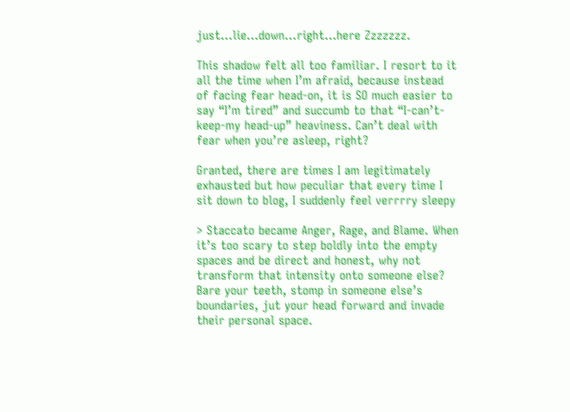just…lie…down…right…here Zzzzzzz.

This shadow felt all too familiar. I resort to it all the time when I’m afraid, because instead of facing fear head-on, it is SO much easier to say “I’m tired” and succumb to that “I-can’t-keep-my head-up” heaviness. Can’t deal with fear when you’re asleep, right?

Granted, there are times I am legitimately exhausted but how peculiar that every time I sit down to blog, I suddenly feel verrrry sleepy

> Staccato became Anger, Rage, and Blame. When it’s too scary to step boldly into the empty spaces and be direct and honest, why not transform that intensity onto someone else? Bare your teeth, stomp in someone else’s boundaries, jut your head forward and invade their personal space.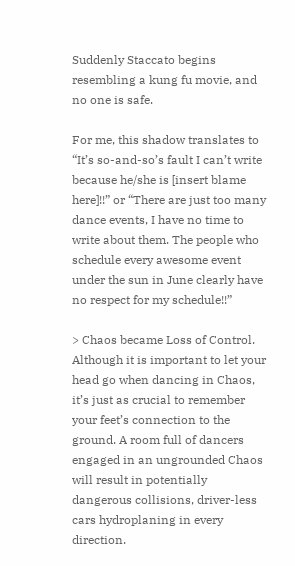Suddenly Staccato begins resembling a kung fu movie, and no one is safe.

For me, this shadow translates to “It’s so-and-so’s fault I can’t write because he/she is [insert blame here]!!” or “There are just too many dance events, I have no time to write about them. The people who schedule every awesome event under the sun in June clearly have no respect for my schedule!!”

> Chaos became Loss of Control. Although it is important to let your head go when dancing in Chaos, it’s just as crucial to remember your feet’s connection to the ground. A room full of dancers engaged in an ungrounded Chaos will result in potentially dangerous collisions, driver-less cars hydroplaning in every direction.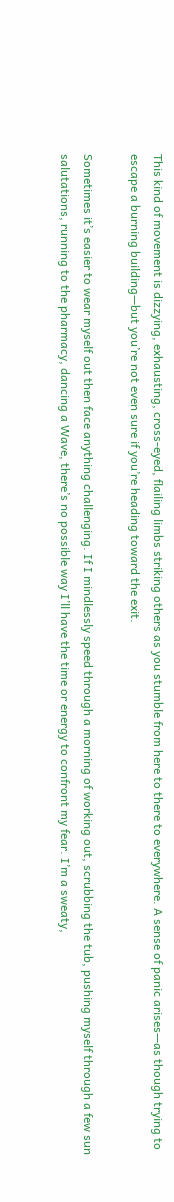This kind of movement is dizzying, exhausting, cross-eyed, flailing limbs striking others as you stumble from here to there to everywhere. A sense of panic arises—as though trying to escape a burning building—but you’re not even sure if you’re heading toward the exit.

Sometimes it’s easier to wear myself out then face anything challenging. If I mindlessly speed through a morning of working out, scrubbing the tub, pushing myself through a few sun salutations, running to the pharmacy, dancing a Wave, there’s no possible way I’ll have the time or energy to confront my fear. I’m a sweaty,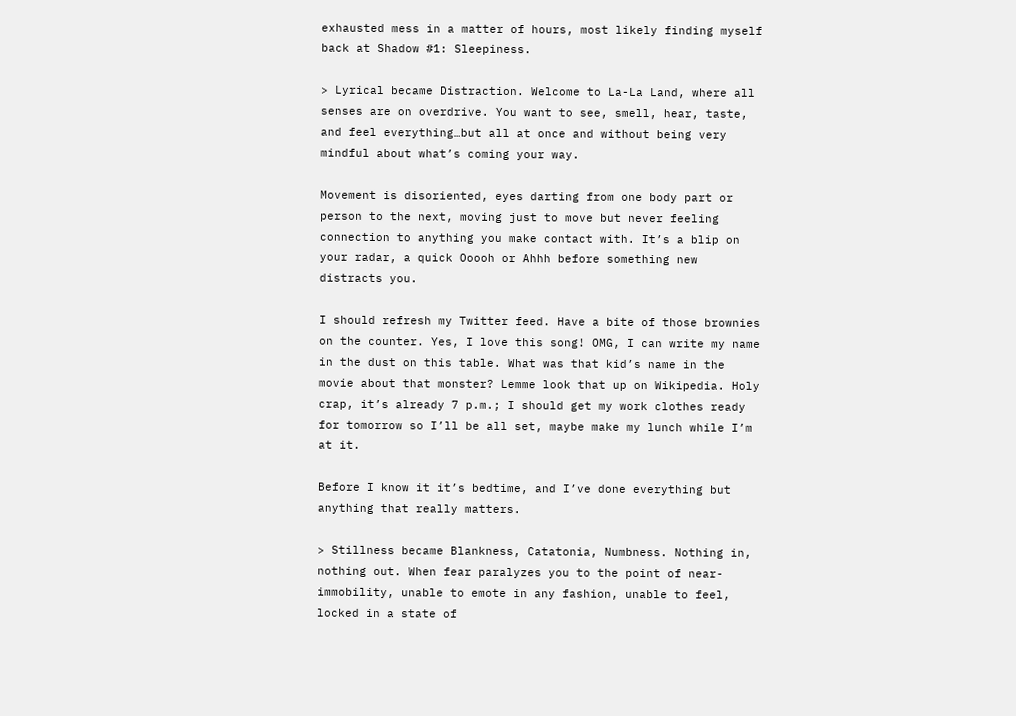exhausted mess in a matter of hours, most likely finding myself back at Shadow #1: Sleepiness.

> Lyrical became Distraction. Welcome to La-La Land, where all senses are on overdrive. You want to see, smell, hear, taste, and feel everything…but all at once and without being very mindful about what’s coming your way.

Movement is disoriented, eyes darting from one body part or person to the next, moving just to move but never feeling connection to anything you make contact with. It’s a blip on your radar, a quick Ooooh or Ahhh before something new distracts you.

I should refresh my Twitter feed. Have a bite of those brownies on the counter. Yes, I love this song! OMG, I can write my name in the dust on this table. What was that kid’s name in the movie about that monster? Lemme look that up on Wikipedia. Holy crap, it’s already 7 p.m.; I should get my work clothes ready for tomorrow so I’ll be all set, maybe make my lunch while I’m at it.

Before I know it it’s bedtime, and I’ve done everything but anything that really matters.

> Stillness became Blankness, Catatonia, Numbness. Nothing in, nothing out. When fear paralyzes you to the point of near-immobility, unable to emote in any fashion, unable to feel, locked in a state of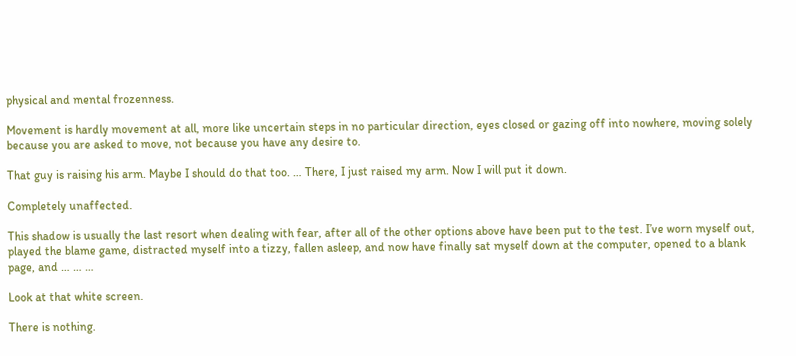physical and mental frozenness.

Movement is hardly movement at all, more like uncertain steps in no particular direction, eyes closed or gazing off into nowhere, moving solely because you are asked to move, not because you have any desire to.

That guy is raising his arm. Maybe I should do that too. … There, I just raised my arm. Now I will put it down.

Completely unaffected.

This shadow is usually the last resort when dealing with fear, after all of the other options above have been put to the test. I’ve worn myself out, played the blame game, distracted myself into a tizzy, fallen asleep, and now have finally sat myself down at the computer, opened to a blank page, and … … …

Look at that white screen.

There is nothing.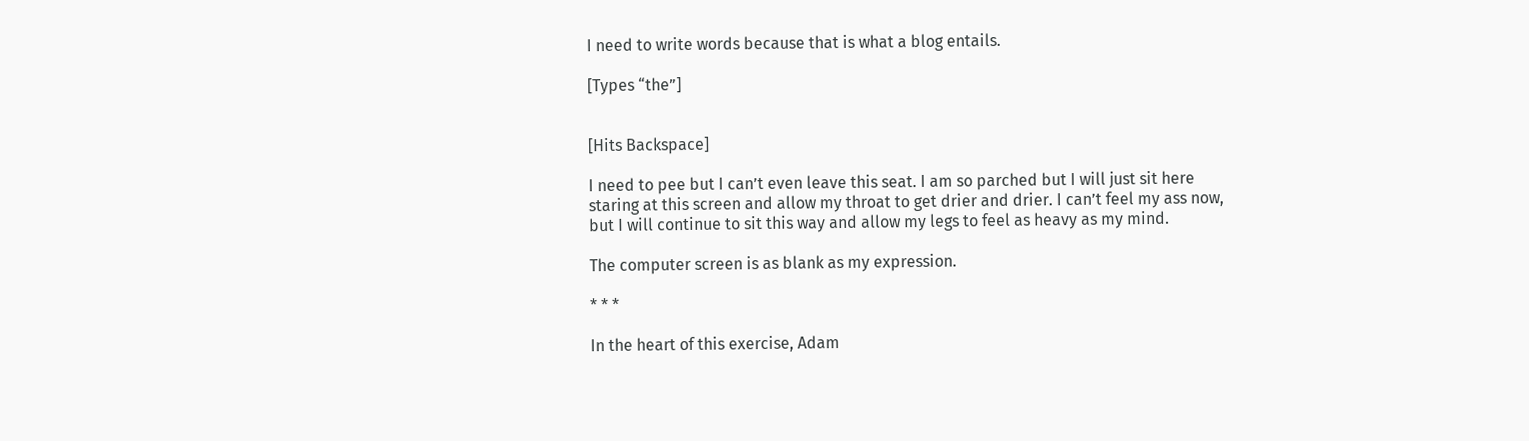I need to write words because that is what a blog entails.

[Types “the”]


[Hits Backspace]

I need to pee but I can’t even leave this seat. I am so parched but I will just sit here staring at this screen and allow my throat to get drier and drier. I can’t feel my ass now, but I will continue to sit this way and allow my legs to feel as heavy as my mind.

The computer screen is as blank as my expression.

* * *

In the heart of this exercise, Adam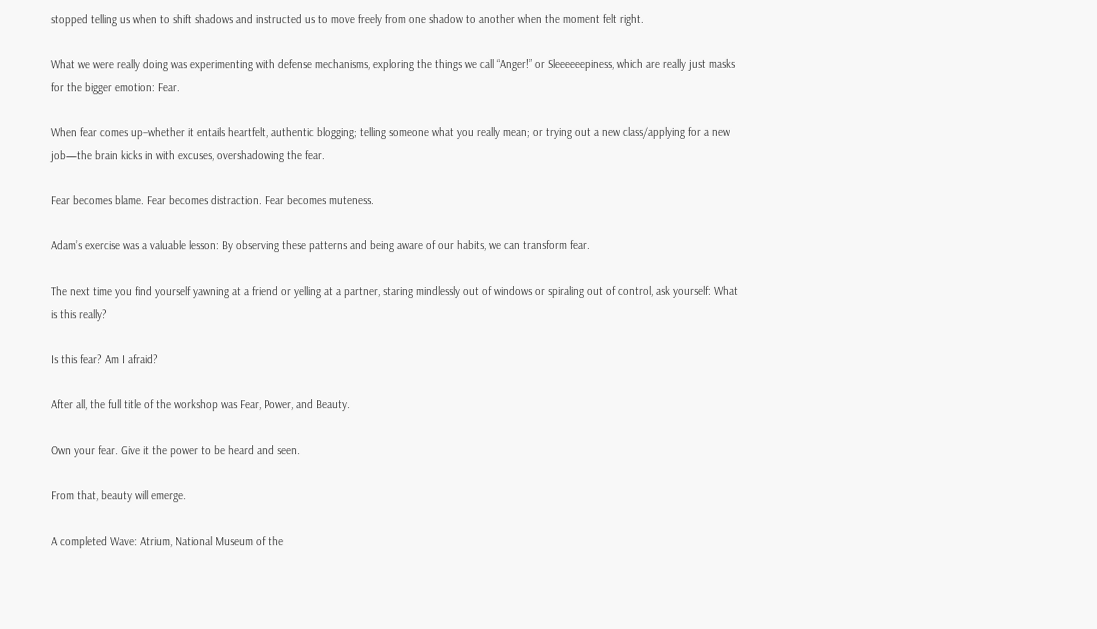stopped telling us when to shift shadows and instructed us to move freely from one shadow to another when the moment felt right.

What we were really doing was experimenting with defense mechanisms, exploring the things we call “Anger!” or Sleeeeeepiness, which are really just masks for the bigger emotion: Fear.

When fear comes up–whether it entails heartfelt, authentic blogging; telling someone what you really mean; or trying out a new class/applying for a new job—the brain kicks in with excuses, overshadowing the fear.

Fear becomes blame. Fear becomes distraction. Fear becomes muteness.

Adam’s exercise was a valuable lesson: By observing these patterns and being aware of our habits, we can transform fear.

The next time you find yourself yawning at a friend or yelling at a partner, staring mindlessly out of windows or spiraling out of control, ask yourself: What is this really?

Is this fear? Am I afraid?

After all, the full title of the workshop was Fear, Power, and Beauty.

Own your fear. Give it the power to be heard and seen.

From that, beauty will emerge.

A completed Wave: Atrium, National Museum of the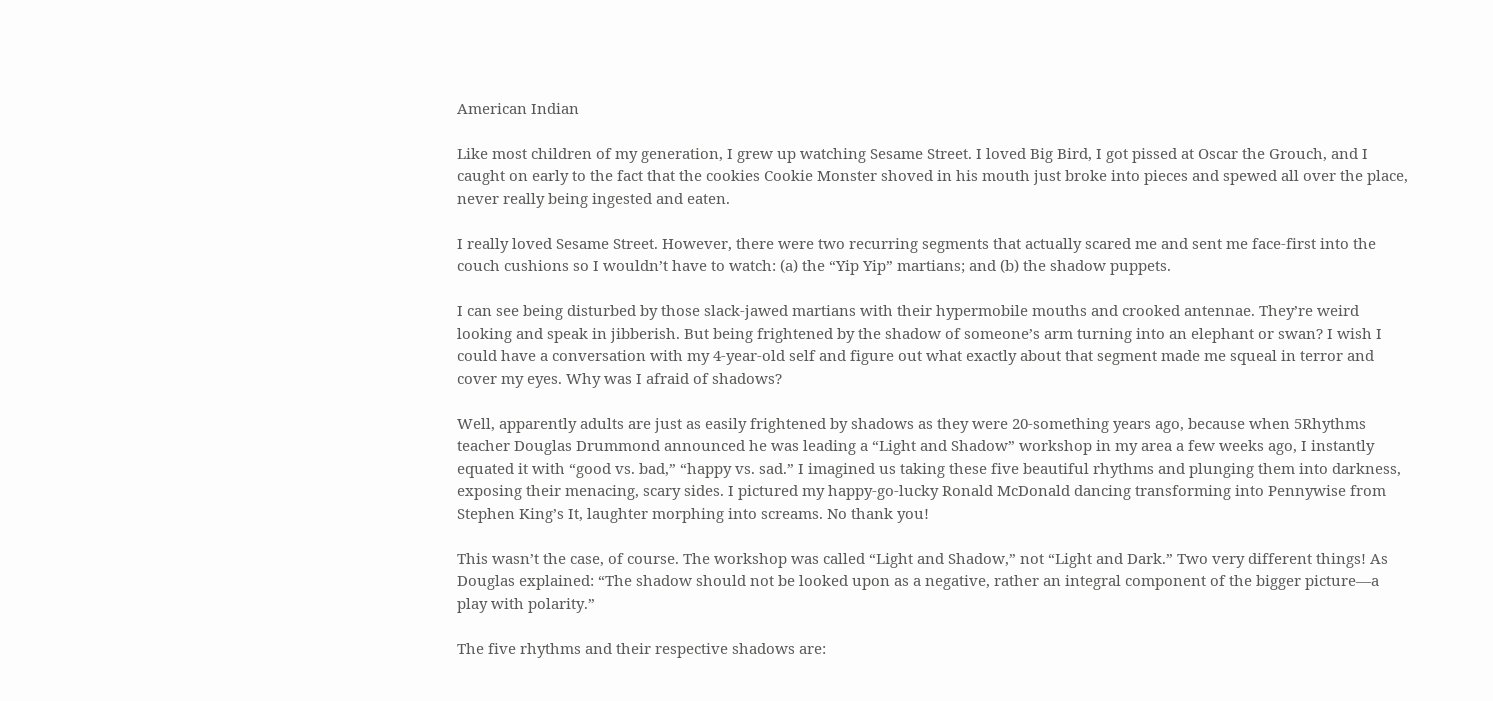American Indian

Like most children of my generation, I grew up watching Sesame Street. I loved Big Bird, I got pissed at Oscar the Grouch, and I caught on early to the fact that the cookies Cookie Monster shoved in his mouth just broke into pieces and spewed all over the place, never really being ingested and eaten.

I really loved Sesame Street. However, there were two recurring segments that actually scared me and sent me face-first into the couch cushions so I wouldn’t have to watch: (a) the “Yip Yip” martians; and (b) the shadow puppets.

I can see being disturbed by those slack-jawed martians with their hypermobile mouths and crooked antennae. They’re weird looking and speak in jibberish. But being frightened by the shadow of someone’s arm turning into an elephant or swan? I wish I could have a conversation with my 4-year-old self and figure out what exactly about that segment made me squeal in terror and cover my eyes. Why was I afraid of shadows?

Well, apparently adults are just as easily frightened by shadows as they were 20-something years ago, because when 5Rhythms teacher Douglas Drummond announced he was leading a “Light and Shadow” workshop in my area a few weeks ago, I instantly equated it with “good vs. bad,” “happy vs. sad.” I imagined us taking these five beautiful rhythms and plunging them into darkness, exposing their menacing, scary sides. I pictured my happy-go-lucky Ronald McDonald dancing transforming into Pennywise from Stephen King’s It, laughter morphing into screams. No thank you!

This wasn’t the case, of course. The workshop was called “Light and Shadow,” not “Light and Dark.” Two very different things! As Douglas explained: “The shadow should not be looked upon as a negative, rather an integral component of the bigger picture—a play with polarity.”

The five rhythms and their respective shadows are: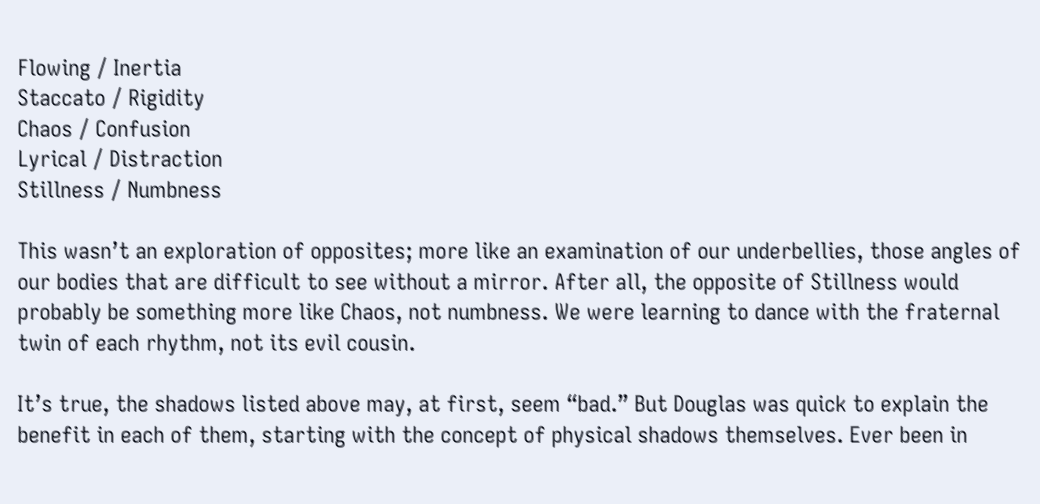Flowing / Inertia
Staccato / Rigidity
Chaos / Confusion
Lyrical / Distraction
Stillness / Numbness

This wasn’t an exploration of opposites; more like an examination of our underbellies, those angles of our bodies that are difficult to see without a mirror. After all, the opposite of Stillness would probably be something more like Chaos, not numbness. We were learning to dance with the fraternal twin of each rhythm, not its evil cousin.

It’s true, the shadows listed above may, at first, seem “bad.” But Douglas was quick to explain the benefit in each of them, starting with the concept of physical shadows themselves. Ever been in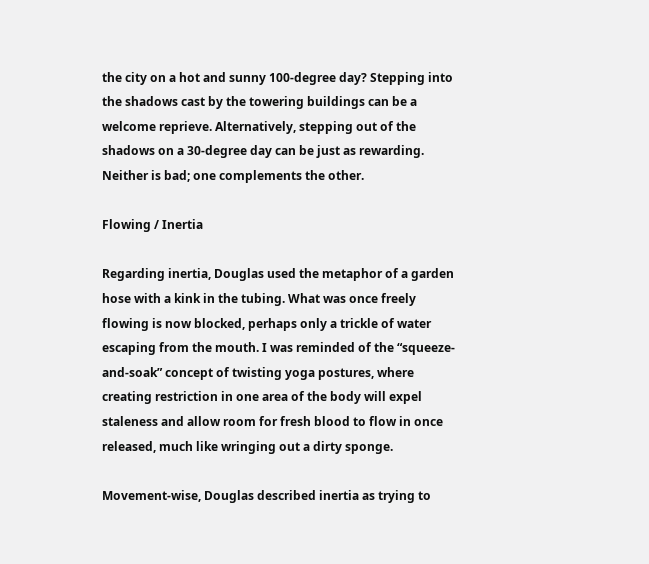the city on a hot and sunny 100-degree day? Stepping into the shadows cast by the towering buildings can be a welcome reprieve. Alternatively, stepping out of the shadows on a 30-degree day can be just as rewarding. Neither is bad; one complements the other.

Flowing / Inertia

Regarding inertia, Douglas used the metaphor of a garden hose with a kink in the tubing. What was once freely flowing is now blocked, perhaps only a trickle of water escaping from the mouth. I was reminded of the “squeeze-and-soak” concept of twisting yoga postures, where creating restriction in one area of the body will expel staleness and allow room for fresh blood to flow in once released, much like wringing out a dirty sponge.

Movement-wise, Douglas described inertia as trying to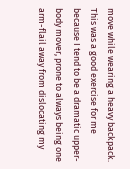move while wearing a heavy backpack. This was a good exercise for me because I tend to be a dramatic upper-body mover, prone to always being one arm-flail away from dislocating my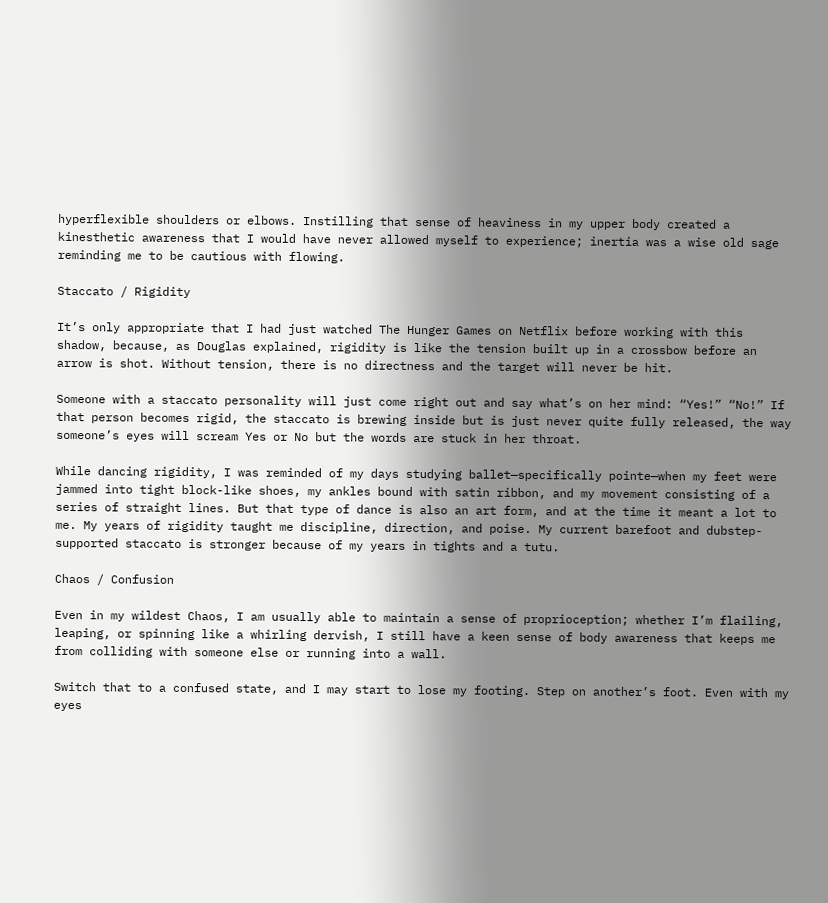hyperflexible shoulders or elbows. Instilling that sense of heaviness in my upper body created a kinesthetic awareness that I would have never allowed myself to experience; inertia was a wise old sage reminding me to be cautious with flowing.

Staccato / Rigidity

It’s only appropriate that I had just watched The Hunger Games on Netflix before working with this shadow, because, as Douglas explained, rigidity is like the tension built up in a crossbow before an arrow is shot. Without tension, there is no directness and the target will never be hit.

Someone with a staccato personality will just come right out and say what’s on her mind: “Yes!” “No!” If that person becomes rigid, the staccato is brewing inside but is just never quite fully released, the way someone’s eyes will scream Yes or No but the words are stuck in her throat.

While dancing rigidity, I was reminded of my days studying ballet—specifically pointe—when my feet were jammed into tight block-like shoes, my ankles bound with satin ribbon, and my movement consisting of a series of straight lines. But that type of dance is also an art form, and at the time it meant a lot to me. My years of rigidity taught me discipline, direction, and poise. My current barefoot and dubstep-supported staccato is stronger because of my years in tights and a tutu.

Chaos / Confusion

Even in my wildest Chaos, I am usually able to maintain a sense of proprioception; whether I’m flailing, leaping, or spinning like a whirling dervish, I still have a keen sense of body awareness that keeps me from colliding with someone else or running into a wall.

Switch that to a confused state, and I may start to lose my footing. Step on another’s foot. Even with my eyes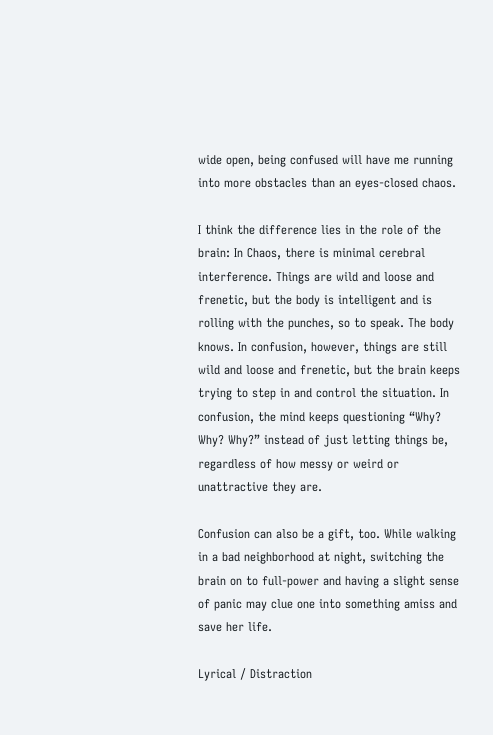wide open, being confused will have me running into more obstacles than an eyes-closed chaos.

I think the difference lies in the role of the brain: In Chaos, there is minimal cerebral interference. Things are wild and loose and frenetic, but the body is intelligent and is rolling with the punches, so to speak. The body knows. In confusion, however, things are still wild and loose and frenetic, but the brain keeps trying to step in and control the situation. In confusion, the mind keeps questioning “Why? Why? Why?” instead of just letting things be, regardless of how messy or weird or unattractive they are.

Confusion can also be a gift, too. While walking in a bad neighborhood at night, switching the brain on to full-power and having a slight sense of panic may clue one into something amiss and save her life.

Lyrical / Distraction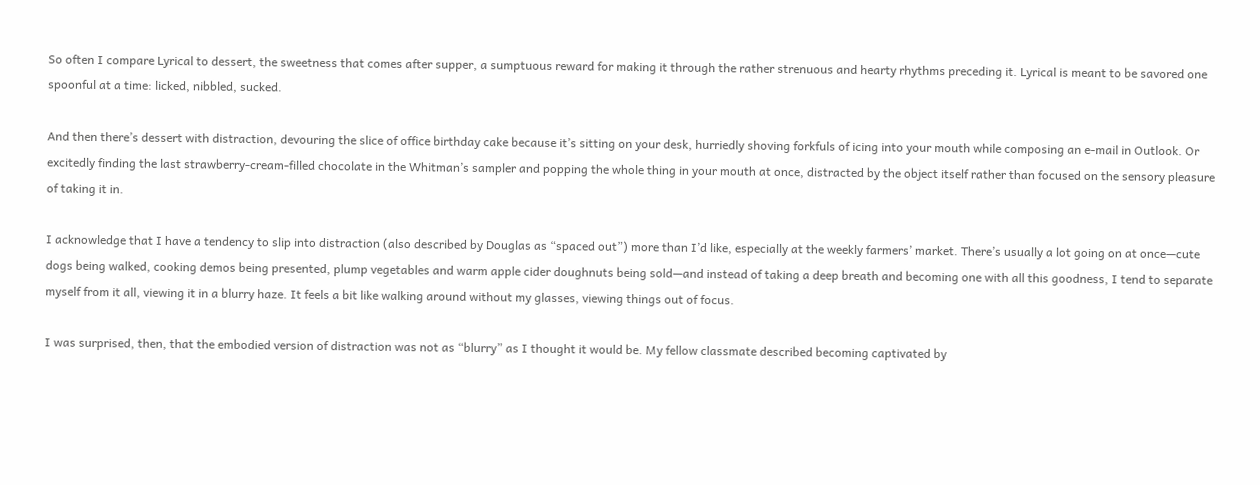So often I compare Lyrical to dessert, the sweetness that comes after supper, a sumptuous reward for making it through the rather strenuous and hearty rhythms preceding it. Lyrical is meant to be savored one spoonful at a time: licked, nibbled, sucked.

And then there’s dessert with distraction, devouring the slice of office birthday cake because it’s sitting on your desk, hurriedly shoving forkfuls of icing into your mouth while composing an e-mail in Outlook. Or excitedly finding the last strawberry-cream-filled chocolate in the Whitman’s sampler and popping the whole thing in your mouth at once, distracted by the object itself rather than focused on the sensory pleasure of taking it in.

I acknowledge that I have a tendency to slip into distraction (also described by Douglas as “spaced out”) more than I’d like, especially at the weekly farmers’ market. There’s usually a lot going on at once—cute dogs being walked, cooking demos being presented, plump vegetables and warm apple cider doughnuts being sold—and instead of taking a deep breath and becoming one with all this goodness, I tend to separate myself from it all, viewing it in a blurry haze. It feels a bit like walking around without my glasses, viewing things out of focus.

I was surprised, then, that the embodied version of distraction was not as “blurry” as I thought it would be. My fellow classmate described becoming captivated by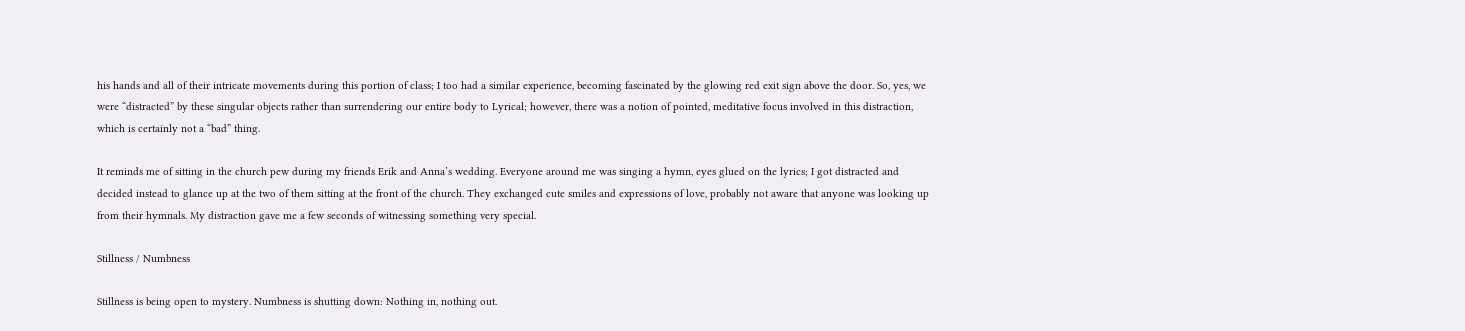his hands and all of their intricate movements during this portion of class; I too had a similar experience, becoming fascinated by the glowing red exit sign above the door. So, yes, we were “distracted” by these singular objects rather than surrendering our entire body to Lyrical; however, there was a notion of pointed, meditative focus involved in this distraction, which is certainly not a “bad” thing.

It reminds me of sitting in the church pew during my friends Erik and Anna’s wedding. Everyone around me was singing a hymn, eyes glued on the lyrics; I got distracted and decided instead to glance up at the two of them sitting at the front of the church. They exchanged cute smiles and expressions of love, probably not aware that anyone was looking up from their hymnals. My distraction gave me a few seconds of witnessing something very special.

Stillness / Numbness

Stillness is being open to mystery. Numbness is shutting down: Nothing in, nothing out.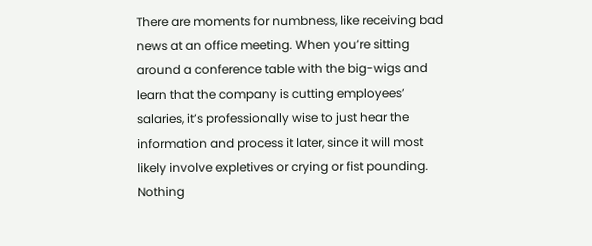There are moments for numbness, like receiving bad news at an office meeting. When you’re sitting around a conference table with the big-wigs and learn that the company is cutting employees’ salaries, it’s professionally wise to just hear the information and process it later, since it will most likely involve expletives or crying or fist pounding. Nothing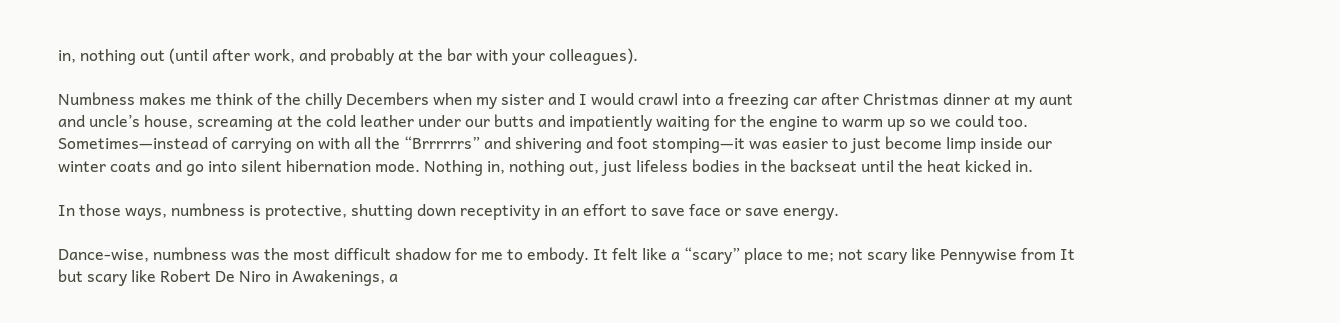in, nothing out (until after work, and probably at the bar with your colleagues).

Numbness makes me think of the chilly Decembers when my sister and I would crawl into a freezing car after Christmas dinner at my aunt and uncle’s house, screaming at the cold leather under our butts and impatiently waiting for the engine to warm up so we could too. Sometimes—instead of carrying on with all the “Brrrrrrs” and shivering and foot stomping—it was easier to just become limp inside our winter coats and go into silent hibernation mode. Nothing in, nothing out, just lifeless bodies in the backseat until the heat kicked in.

In those ways, numbness is protective, shutting down receptivity in an effort to save face or save energy.

Dance-wise, numbness was the most difficult shadow for me to embody. It felt like a “scary” place to me; not scary like Pennywise from It but scary like Robert De Niro in Awakenings, a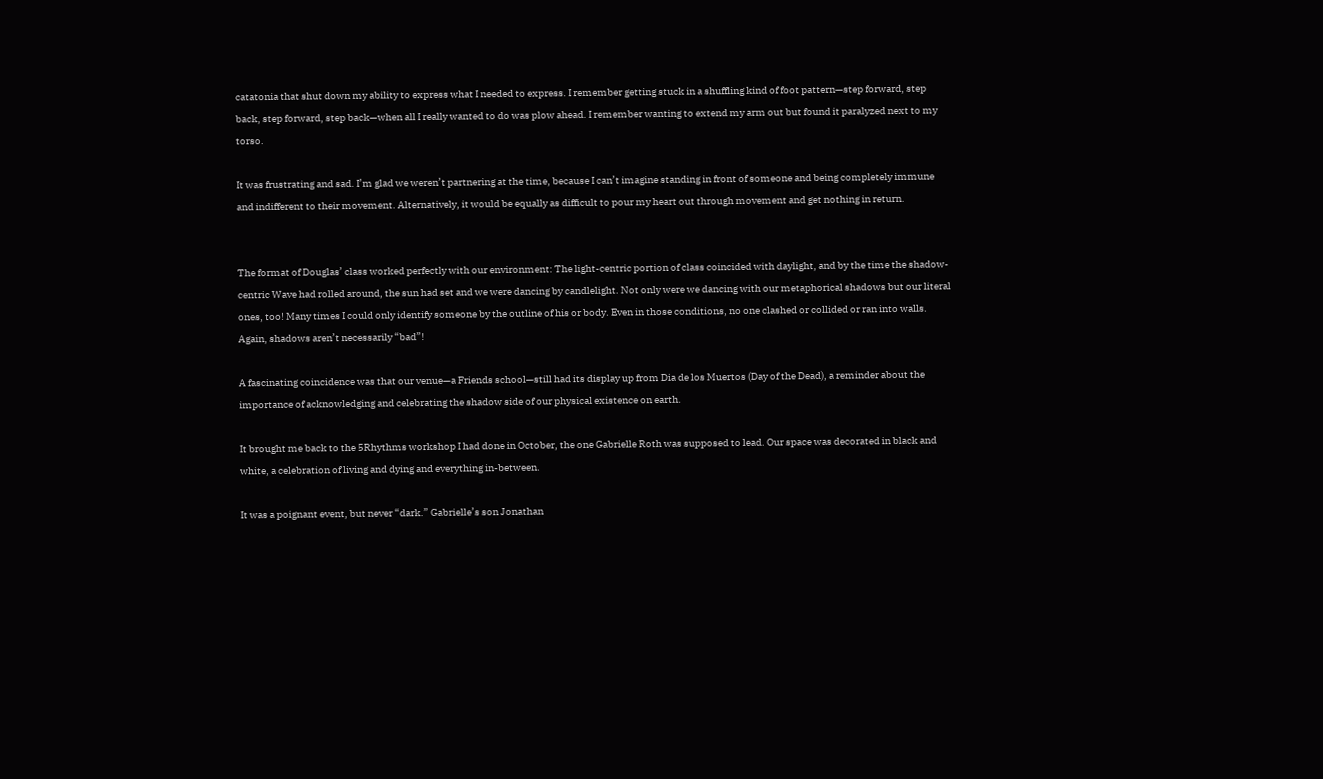catatonia that shut down my ability to express what I needed to express. I remember getting stuck in a shuffling kind of foot pattern—step forward, step back, step forward, step back—when all I really wanted to do was plow ahead. I remember wanting to extend my arm out but found it paralyzed next to my torso.

It was frustrating and sad. I’m glad we weren’t partnering at the time, because I can’t imagine standing in front of someone and being completely immune and indifferent to their movement. Alternatively, it would be equally as difficult to pour my heart out through movement and get nothing in return.


The format of Douglas’ class worked perfectly with our environment: The light-centric portion of class coincided with daylight, and by the time the shadow-centric Wave had rolled around, the sun had set and we were dancing by candlelight. Not only were we dancing with our metaphorical shadows but our literal ones, too! Many times I could only identify someone by the outline of his or body. Even in those conditions, no one clashed or collided or ran into walls. Again, shadows aren’t necessarily “bad”!

A fascinating coincidence was that our venue—a Friends school—still had its display up from Dia de los Muertos (Day of the Dead), a reminder about the importance of acknowledging and celebrating the shadow side of our physical existence on earth.

It brought me back to the 5Rhythms workshop I had done in October, the one Gabrielle Roth was supposed to lead. Our space was decorated in black and white, a celebration of living and dying and everything in-between.

It was a poignant event, but never “dark.” Gabrielle’s son Jonathan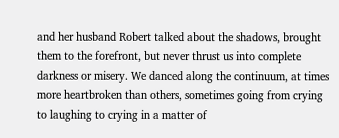and her husband Robert talked about the shadows, brought them to the forefront, but never thrust us into complete darkness or misery. We danced along the continuum, at times more heartbroken than others, sometimes going from crying to laughing to crying in a matter of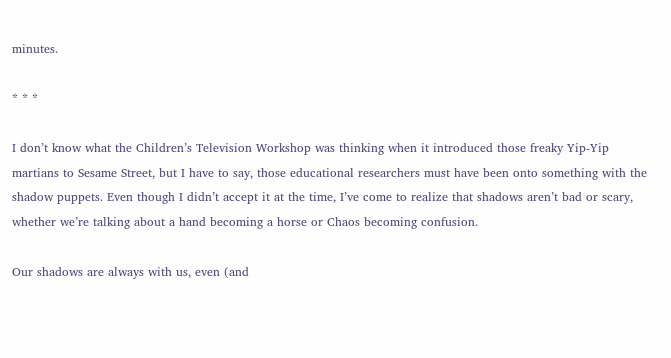minutes.

* * *

I don’t know what the Children’s Television Workshop was thinking when it introduced those freaky Yip-Yip martians to Sesame Street, but I have to say, those educational researchers must have been onto something with the shadow puppets. Even though I didn’t accept it at the time, I’ve come to realize that shadows aren’t bad or scary, whether we’re talking about a hand becoming a horse or Chaos becoming confusion.

Our shadows are always with us, even (and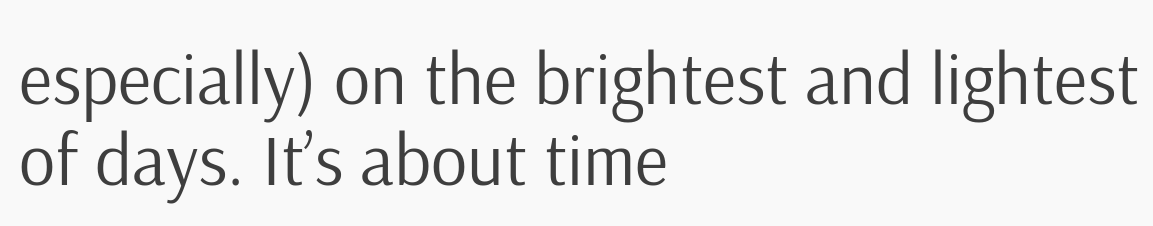especially) on the brightest and lightest of days. It’s about time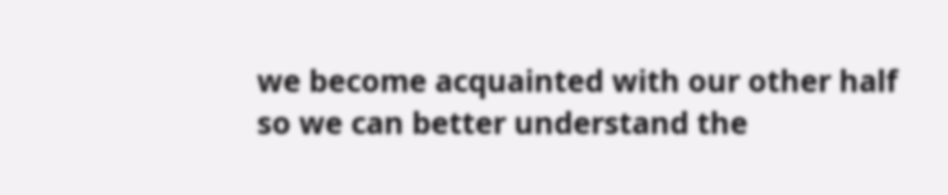we become acquainted with our other half so we can better understand the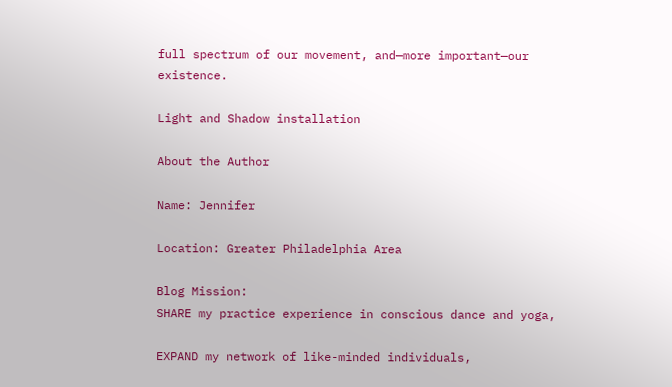full spectrum of our movement, and—more important—our existence.

Light and Shadow installation

About the Author

Name: Jennifer

Location: Greater Philadelphia Area

Blog Mission:
SHARE my practice experience in conscious dance and yoga,

EXPAND my network of like-minded individuals,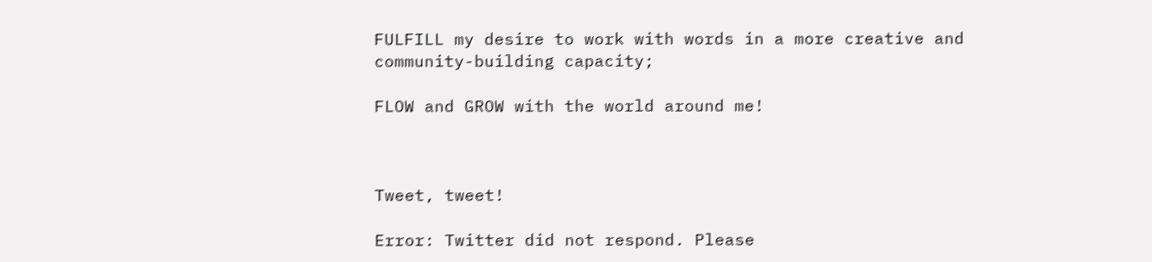FULFILL my desire to work with words in a more creative and community-building capacity;

FLOW and GROW with the world around me!



Tweet, tweet!

Error: Twitter did not respond. Please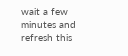wait a few minutes and refresh this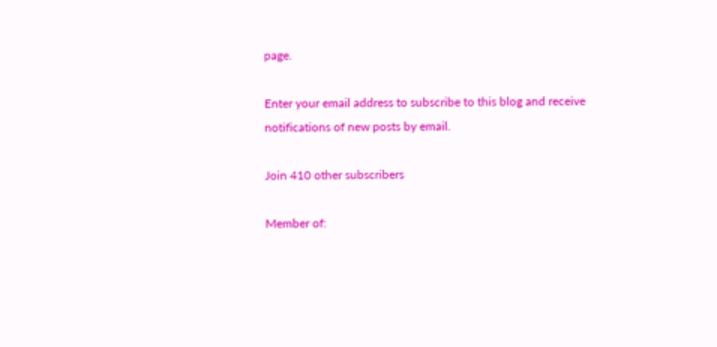page.

Enter your email address to subscribe to this blog and receive notifications of new posts by email.

Join 410 other subscribers

Member of: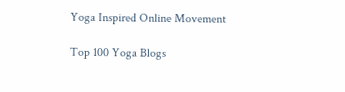Yoga Inspired Online Movement

Top 100 Yoga Blogs